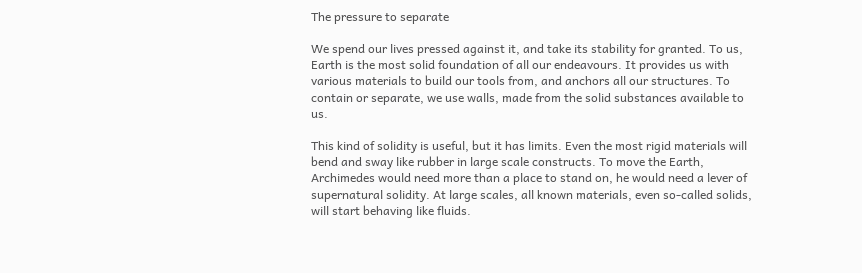The pressure to separate

We spend our lives pressed against it, and take its stability for granted. To us, Earth is the most solid foundation of all our endeavours. It provides us with various materials to build our tools from, and anchors all our structures. To contain or separate, we use walls, made from the solid substances available to us.

This kind of solidity is useful, but it has limits. Even the most rigid materials will bend and sway like rubber in large scale constructs. To move the Earth, Archimedes would need more than a place to stand on, he would need a lever of supernatural solidity. At large scales, all known materials, even so-called solids, will start behaving like fluids.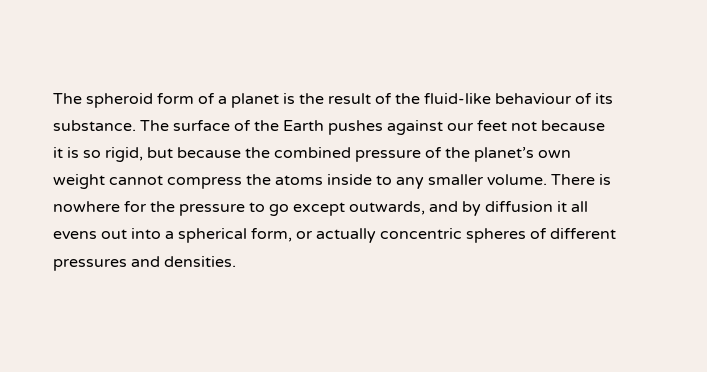The spheroid form of a planet is the result of the fluid-like behaviour of its substance. The surface of the Earth pushes against our feet not because it is so rigid, but because the combined pressure of the planet’s own weight cannot compress the atoms inside to any smaller volume. There is nowhere for the pressure to go except outwards, and by diffusion it all evens out into a spherical form, or actually concentric spheres of different pressures and densities.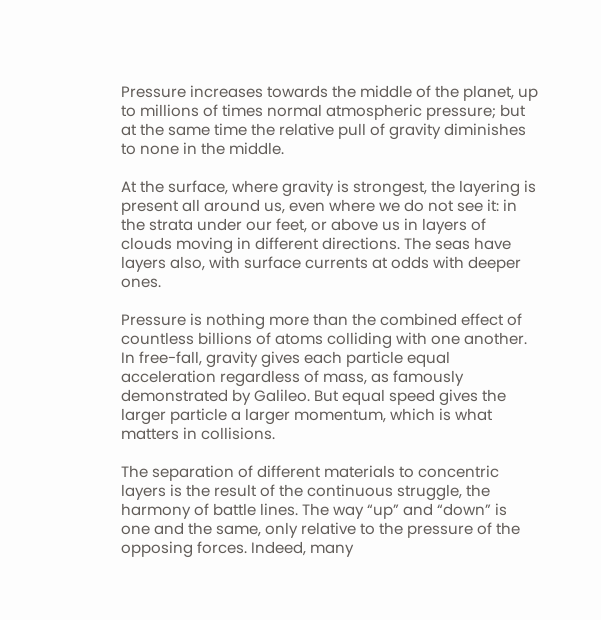Pressure increases towards the middle of the planet, up to millions of times normal atmospheric pressure; but at the same time the relative pull of gravity diminishes to none in the middle.

At the surface, where gravity is strongest, the layering is present all around us, even where we do not see it: in the strata under our feet, or above us in layers of clouds moving in different directions. The seas have layers also, with surface currents at odds with deeper ones.

Pressure is nothing more than the combined effect of countless billions of atoms colliding with one another. In free-fall, gravity gives each particle equal acceleration regardless of mass, as famously demonstrated by Galileo. But equal speed gives the larger particle a larger momentum, which is what matters in collisions.

The separation of different materials to concentric layers is the result of the continuous struggle, the harmony of battle lines. The way “up” and “down” is one and the same, only relative to the pressure of the opposing forces. Indeed, many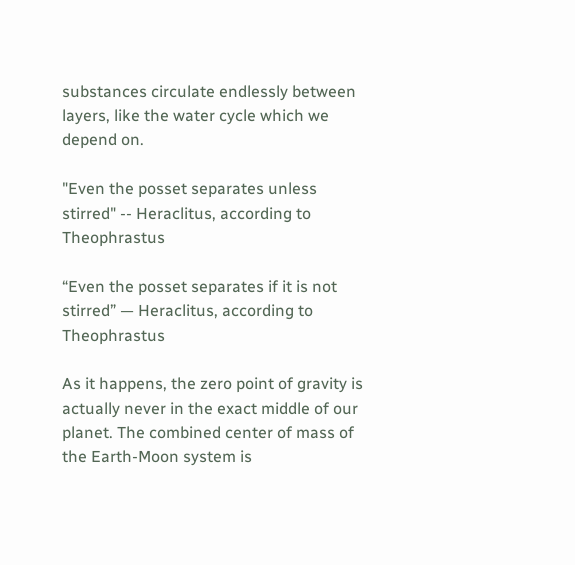substances circulate endlessly between layers, like the water cycle which we depend on.

"Even the posset separates unless stirred" -- Heraclitus, according to Theophrastus

“Even the posset separates if it is not stirred” — Heraclitus, according to Theophrastus

As it happens, the zero point of gravity is actually never in the exact middle of our planet. The combined center of mass of the Earth-Moon system is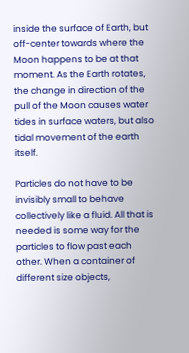inside the surface of Earth, but off-center towards where the Moon happens to be at that moment. As the Earth rotates, the change in direction of the pull of the Moon causes water tides in surface waters, but also tidal movement of the earth itself.

Particles do not have to be invisibly small to behave collectively like a fluid. All that is needed is some way for the particles to flow past each other. When a container of different size objects,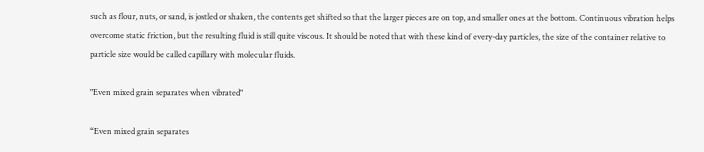such as flour, nuts, or sand, is jostled or shaken, the contents get shifted so that the larger pieces are on top, and smaller ones at the bottom. Continuous vibration helps overcome static friction, but the resulting fluid is still quite viscous. It should be noted that with these kind of every-day particles, the size of the container relative to particle size would be called capillary with molecular fluids.

"Even mixed grain separates when vibrated"

“Even mixed grain separates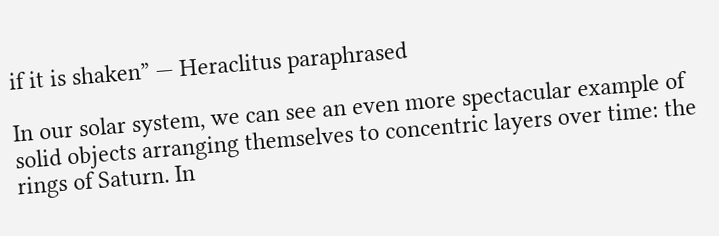if it is shaken” — Heraclitus paraphrased

In our solar system, we can see an even more spectacular example of solid objects arranging themselves to concentric layers over time: the rings of Saturn. In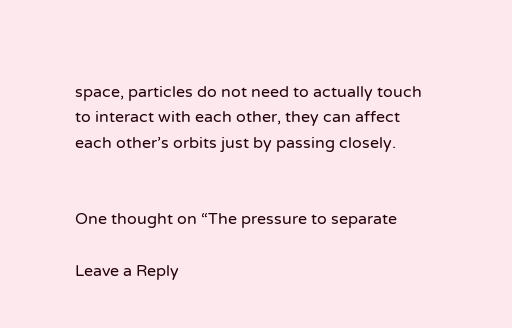space, particles do not need to actually touch to interact with each other, they can affect each other’s orbits just by passing closely.


One thought on “The pressure to separate

Leave a Reply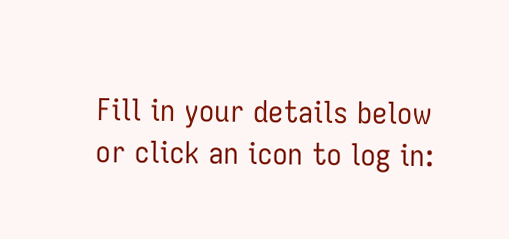Fill in your details below or click an icon to log in: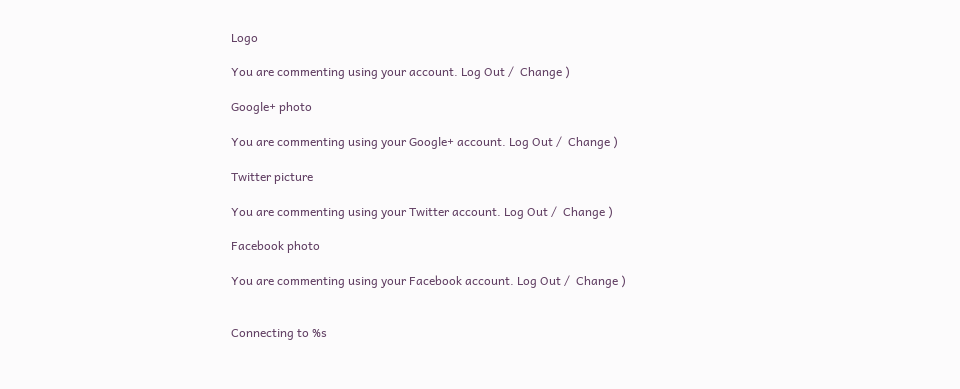Logo

You are commenting using your account. Log Out /  Change )

Google+ photo

You are commenting using your Google+ account. Log Out /  Change )

Twitter picture

You are commenting using your Twitter account. Log Out /  Change )

Facebook photo

You are commenting using your Facebook account. Log Out /  Change )


Connecting to %s